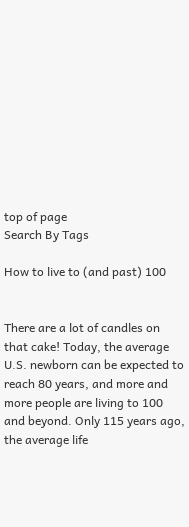top of page
Search By Tags

How to live to (and past) 100


There are a lot of candles on that cake! Today, the average U.S. newborn can be expected to reach 80 years, and more and more people are living to 100 and beyond. Only 115 years ago, the average life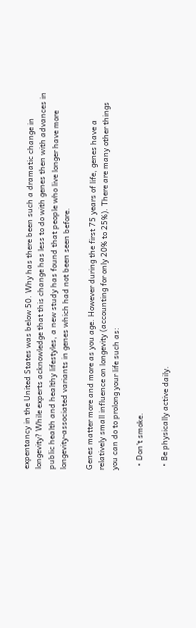expentancy in the United States was below 50. Why has there been such a dramatic change in longevity? While experts acknowledge that this change has less to do with genes then with advances in public health and healthy lifestyles, a new study has found that people who live longer have more longevity-associated variants in genes which had not been seen before.

Genes matter more and more as you age. However during the first 75 years of life, genes have a relatively small influence on longevity (accounting for only 20% to 25%). There are many other things you can do to prolong your life such as:

  • Don't smoke.

  • Be physically active daily.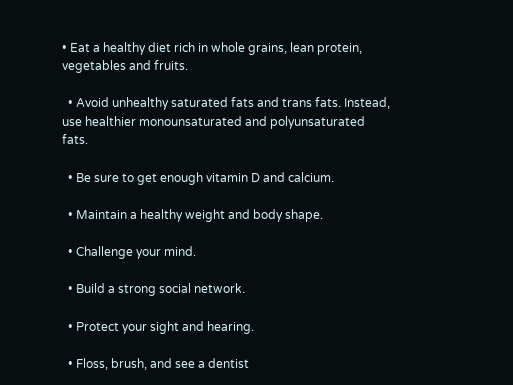• Eat a healthy diet rich in whole grains, lean protein, vegetables and fruits.

  • Avoid unhealthy saturated fats and trans fats. Instead, use healthier monounsaturated and polyunsaturated fats.

  • Be sure to get enough vitamin D and calcium.

  • Maintain a healthy weight and body shape.

  • Challenge your mind.

  • Build a strong social network.

  • Protect your sight and hearing.

  • Floss, brush, and see a dentist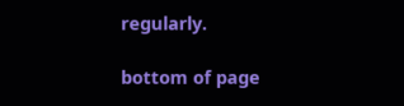regularly.

bottom of page